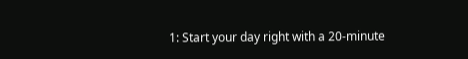1: Start your day right with a 20-minute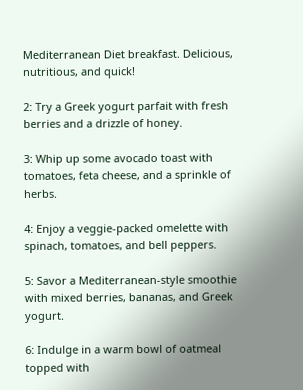Mediterranean Diet breakfast. Delicious, nutritious, and quick!

2: Try a Greek yogurt parfait with fresh berries and a drizzle of honey.

3: Whip up some avocado toast with tomatoes, feta cheese, and a sprinkle of herbs.

4: Enjoy a veggie-packed omelette with spinach, tomatoes, and bell peppers.

5: Savor a Mediterranean-style smoothie with mixed berries, bananas, and Greek yogurt.

6: Indulge in a warm bowl of oatmeal topped with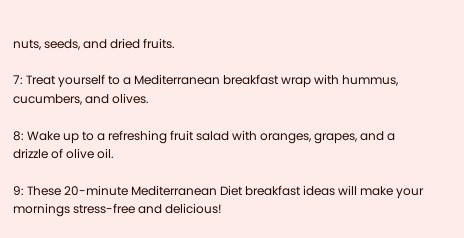nuts, seeds, and dried fruits.

7: Treat yourself to a Mediterranean breakfast wrap with hummus, cucumbers, and olives.

8: Wake up to a refreshing fruit salad with oranges, grapes, and a drizzle of olive oil.

9: These 20-minute Mediterranean Diet breakfast ideas will make your mornings stress-free and delicious!